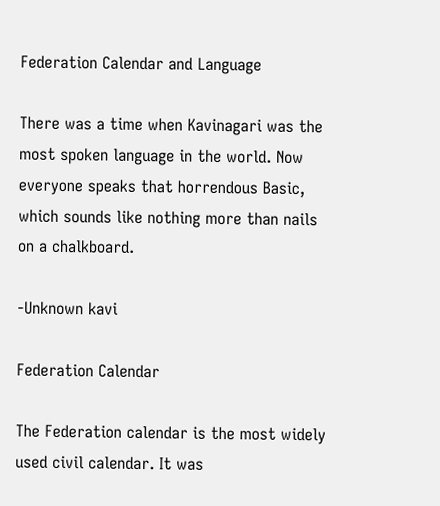Federation Calendar and Language

There was a time when Kavinagari was the most spoken language in the world. Now everyone speaks that horrendous Basic, which sounds like nothing more than nails on a chalkboard.

-Unknown kavi

Federation Calendar

The Federation calendar is the most widely used civil calendar. It was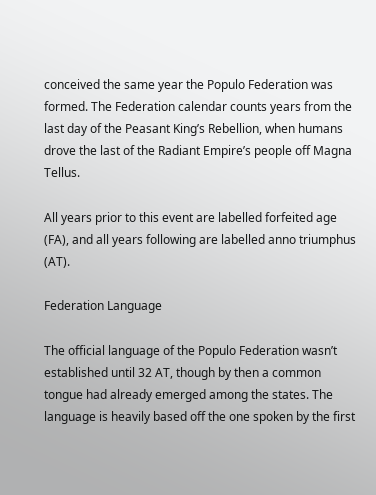conceived the same year the Populo Federation was formed. The Federation calendar counts years from the last day of the Peasant King’s Rebellion, when humans drove the last of the Radiant Empire’s people off Magna Tellus.

All years prior to this event are labelled forfeited age (FA), and all years following are labelled anno triumphus (AT).

Federation Language

The official language of the Populo Federation wasn’t established until 32 AT, though by then a common tongue had already emerged among the states. The language is heavily based off the one spoken by the first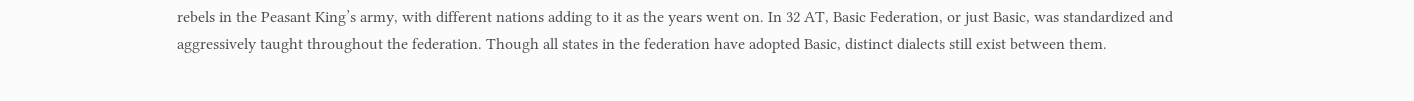rebels in the Peasant King’s army, with different nations adding to it as the years went on. In 32 AT, Basic Federation, or just Basic, was standardized and aggressively taught throughout the federation. Though all states in the federation have adopted Basic, distinct dialects still exist between them.